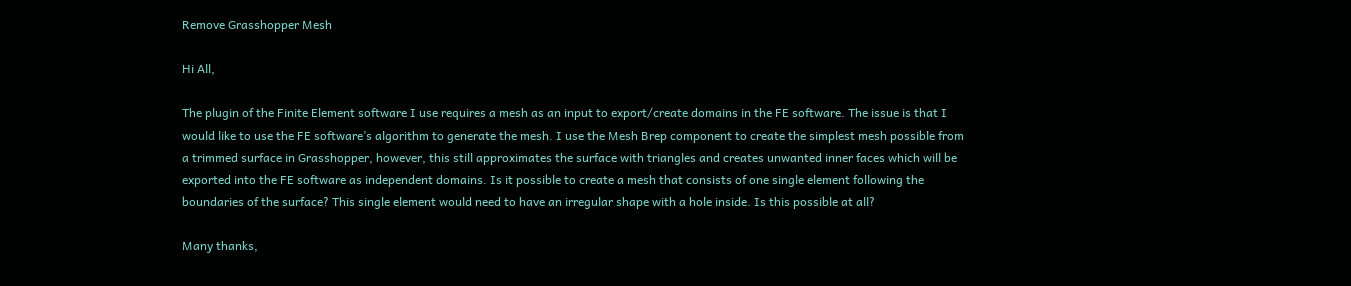Remove Grasshopper Mesh

Hi All,

The plugin of the Finite Element software I use requires a mesh as an input to export/create domains in the FE software. The issue is that I would like to use the FE software’s algorithm to generate the mesh. I use the Mesh Brep component to create the simplest mesh possible from a trimmed surface in Grasshopper, however, this still approximates the surface with triangles and creates unwanted inner faces which will be exported into the FE software as independent domains. Is it possible to create a mesh that consists of one single element following the boundaries of the surface? This single element would need to have an irregular shape with a hole inside. Is this possible at all?

Many thanks,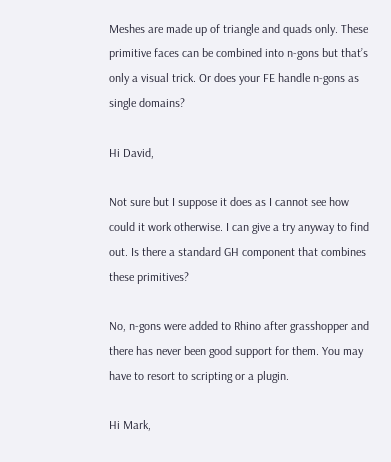Meshes are made up of triangle and quads only. These primitive faces can be combined into n-gons but that’s only a visual trick. Or does your FE handle n-gons as single domains?

Hi David,

Not sure but I suppose it does as I cannot see how could it work otherwise. I can give a try anyway to find out. Is there a standard GH component that combines these primitives?

No, n-gons were added to Rhino after grasshopper and there has never been good support for them. You may have to resort to scripting or a plugin.

Hi Mark,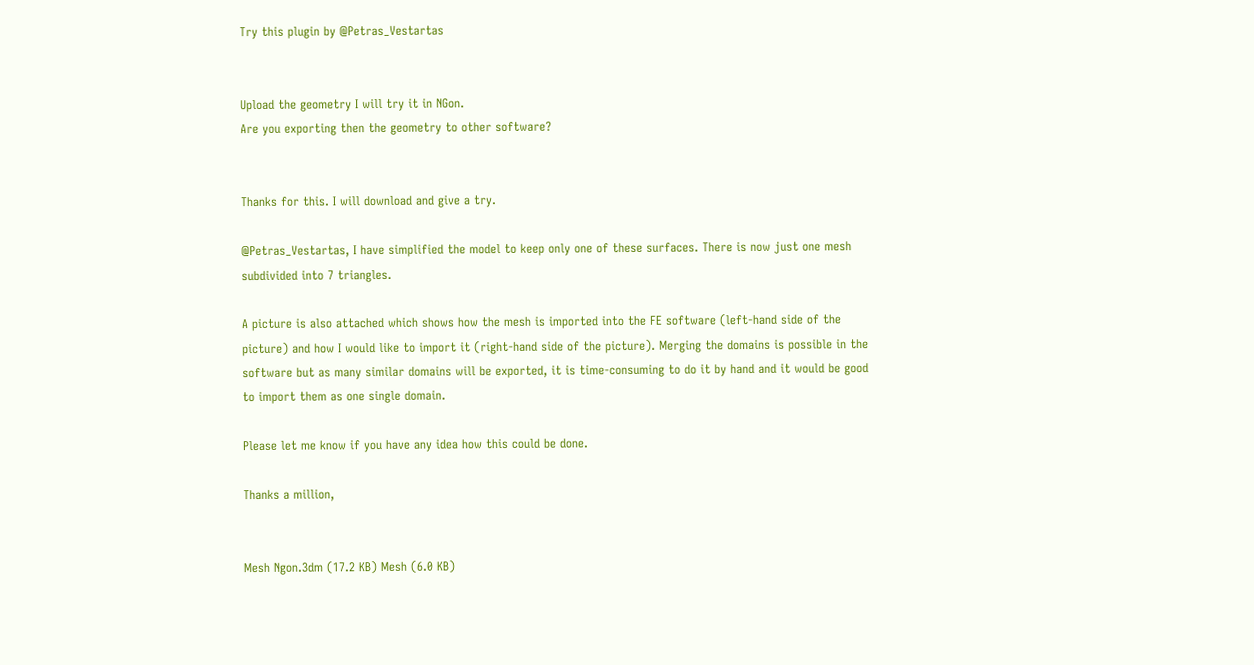Try this plugin by @Petras_Vestartas


Upload the geometry I will try it in NGon.
Are you exporting then the geometry to other software?


Thanks for this. I will download and give a try.

@Petras_Vestartas, I have simplified the model to keep only one of these surfaces. There is now just one mesh subdivided into 7 triangles.

A picture is also attached which shows how the mesh is imported into the FE software (left-hand side of the picture) and how I would like to import it (right-hand side of the picture). Merging the domains is possible in the software but as many similar domains will be exported, it is time-consuming to do it by hand and it would be good to import them as one single domain.

Please let me know if you have any idea how this could be done.

Thanks a million,


Mesh Ngon.3dm (17.2 KB) Mesh (6.0 KB)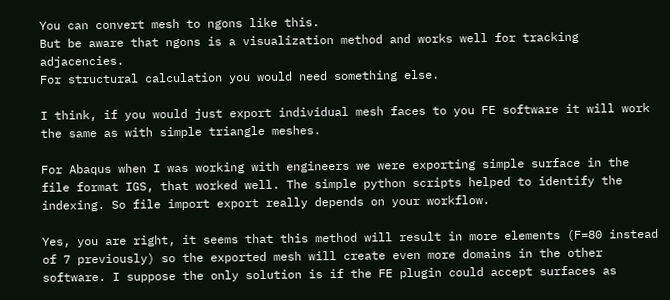You can convert mesh to ngons like this.
But be aware that ngons is a visualization method and works well for tracking adjacencies.
For structural calculation you would need something else.

I think, if you would just export individual mesh faces to you FE software it will work the same as with simple triangle meshes.

For Abaqus when I was working with engineers we were exporting simple surface in the file format IGS, that worked well. The simple python scripts helped to identify the indexing. So file import export really depends on your workflow.

Yes, you are right, it seems that this method will result in more elements (F=80 instead of 7 previously) so the exported mesh will create even more domains in the other software. I suppose the only solution is if the FE plugin could accept surfaces as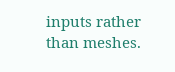inputs rather than meshes.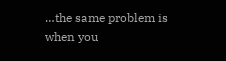…the same problem is when you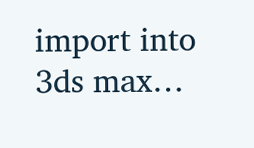import into 3ds max…